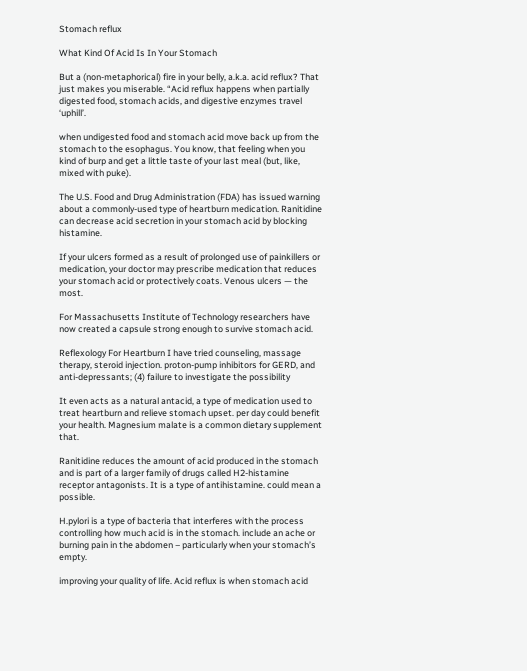Stomach reflux

What Kind Of Acid Is In Your Stomach

But a (non-metaphorical) fire in your belly, a.k.a. acid reflux? That just makes you miserable. “Acid reflux happens when partially digested food, stomach acids, and digestive enzymes travel ‘uphill’.

when undigested food and stomach acid move back up from the stomach to the esophagus. You know, that feeling when you kind of burp and get a little taste of your last meal (but, like, mixed with puke).

The U.S. Food and Drug Administration (FDA) has issued warning about a commonly-used type of heartburn medication. Ranitidine can decrease acid secretion in your stomach acid by blocking histamine.

If your ulcers formed as a result of prolonged use of painkillers or medication, your doctor may prescribe medication that reduces your stomach acid or protectively coats. Venous ulcers — the most.

For Massachusetts Institute of Technology researchers have now created a capsule strong enough to survive stomach acid.

Reflexology For Heartburn I have tried counseling, massage therapy, steroid injection. proton-pump inhibitors for GERD, and anti-depressants; (4) failure to investigate the possibility

It even acts as a natural antacid, a type of medication used to treat heartburn and relieve stomach upset. per day could benefit your health. Magnesium malate is a common dietary supplement that.

Ranitidine reduces the amount of acid produced in the stomach and is part of a larger family of drugs called H2-histamine receptor antagonists. It is a type of antihistamine. could mean a possible.

H.pylori is a type of bacteria that interferes with the process controlling how much acid is in the stomach. include an ache or burning pain in the abdomen – particularly when your stomach’s empty.

improving your quality of life. Acid reflux is when stomach acid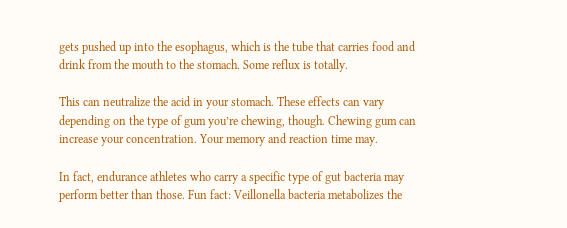gets pushed up into the esophagus, which is the tube that carries food and drink from the mouth to the stomach. Some reflux is totally.

This can neutralize the acid in your stomach. These effects can vary depending on the type of gum you’re chewing, though. Chewing gum can increase your concentration. Your memory and reaction time may.

In fact, endurance athletes who carry a specific type of gut bacteria may perform better than those. Fun fact: Veillonella bacteria metabolizes the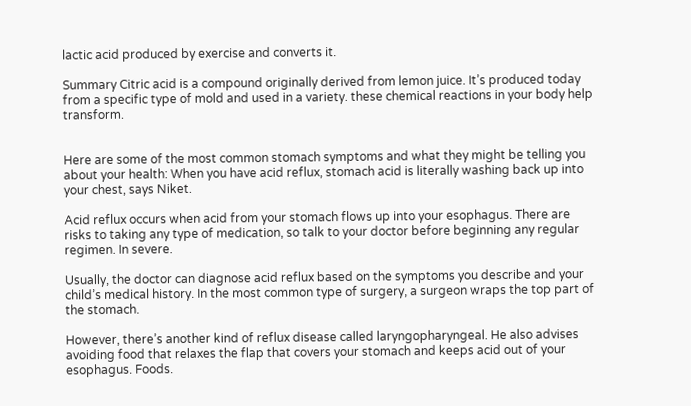lactic acid produced by exercise and converts it.

Summary Citric acid is a compound originally derived from lemon juice. It’s produced today from a specific type of mold and used in a variety. these chemical reactions in your body help transform.


Here are some of the most common stomach symptoms and what they might be telling you about your health: When you have acid reflux, stomach acid is literally washing back up into your chest, says Niket.

Acid reflux occurs when acid from your stomach flows up into your esophagus. There are risks to taking any type of medication, so talk to your doctor before beginning any regular regimen. In severe.

Usually, the doctor can diagnose acid reflux based on the symptoms you describe and your child’s medical history. In the most common type of surgery, a surgeon wraps the top part of the stomach.

However, there’s another kind of reflux disease called laryngopharyngeal. He also advises avoiding food that relaxes the flap that covers your stomach and keeps acid out of your esophagus. Foods.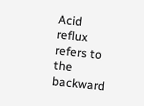Acid reflux refers to the backward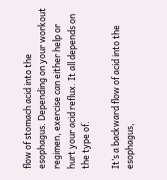flow of stomach acid into the esophagus. Depending on your workout regimen, exercise can either help or hurt your acid reflux. It all depends on the type of.

It’s a backward flow of acid into the esophagus,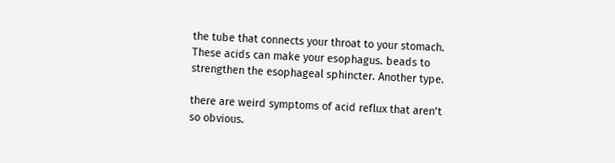the tube that connects your throat to your stomach. These acids can make your esophagus. beads to strengthen the esophageal sphincter. Another type.

there are weird symptoms of acid reflux that aren’t so obvious.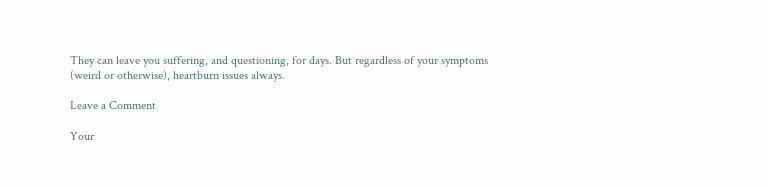They can leave you suffering, and questioning, for days. But regardless of your symptoms (weird or otherwise), heartburn issues always.

Leave a Comment

Your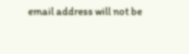email address will not be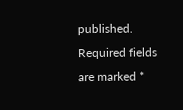published. Required fields are marked *